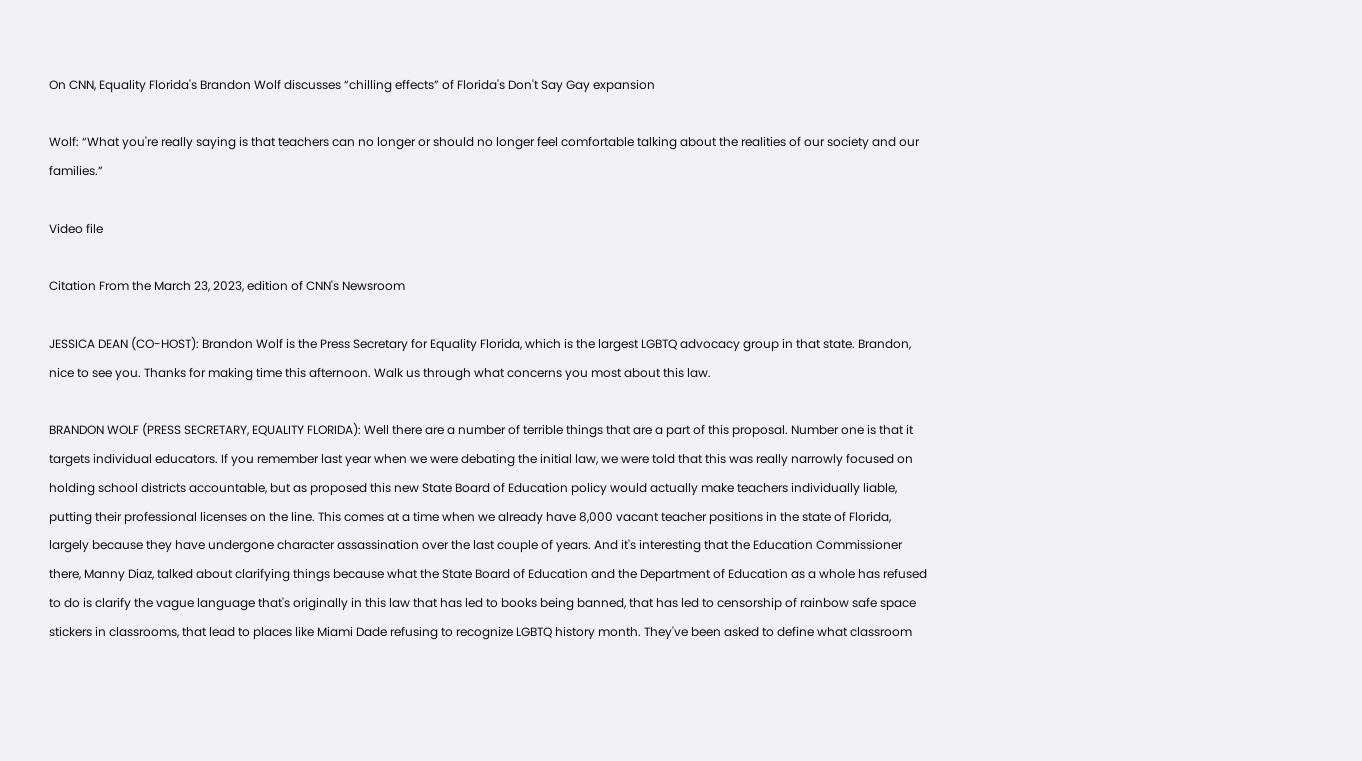On CNN, Equality Florida's Brandon Wolf discusses “chilling effects” of Florida's Don't Say Gay expansion

Wolf: “What you're really saying is that teachers can no longer or should no longer feel comfortable talking about the realities of our society and our families.”

Video file

Citation From the March 23, 2023, edition of CNN's Newsroom

JESSICA DEAN (CO-HOST): Brandon Wolf is the Press Secretary for Equality Florida, which is the largest LGBTQ advocacy group in that state. Brandon, nice to see you. Thanks for making time this afternoon. Walk us through what concerns you most about this law.

BRANDON WOLF (PRESS SECRETARY, EQUALITY FLORIDA): Well there are a number of terrible things that are a part of this proposal. Number one is that it targets individual educators. If you remember last year when we were debating the initial law, we were told that this was really narrowly focused on holding school districts accountable, but as proposed this new State Board of Education policy would actually make teachers individually liable, putting their professional licenses on the line. This comes at a time when we already have 8,000 vacant teacher positions in the state of Florida, largely because they have undergone character assassination over the last couple of years. And it's interesting that the Education Commissioner there, Manny Diaz, talked about clarifying things because what the State Board of Education and the Department of Education as a whole has refused to do is clarify the vague language that's originally in this law that has led to books being banned, that has led to censorship of rainbow safe space stickers in classrooms, that lead to places like Miami Dade refusing to recognize LGBTQ history month. They've been asked to define what classroom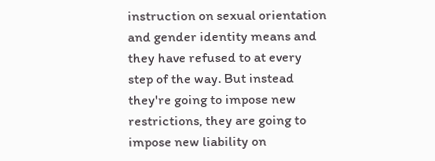instruction on sexual orientation and gender identity means and they have refused to at every step of the way. But instead they're going to impose new restrictions, they are going to impose new liability on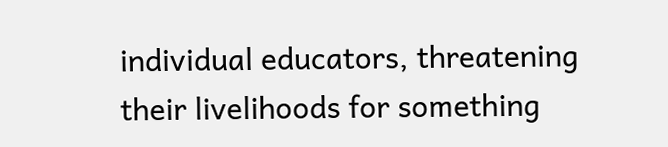individual educators, threatening their livelihoods for something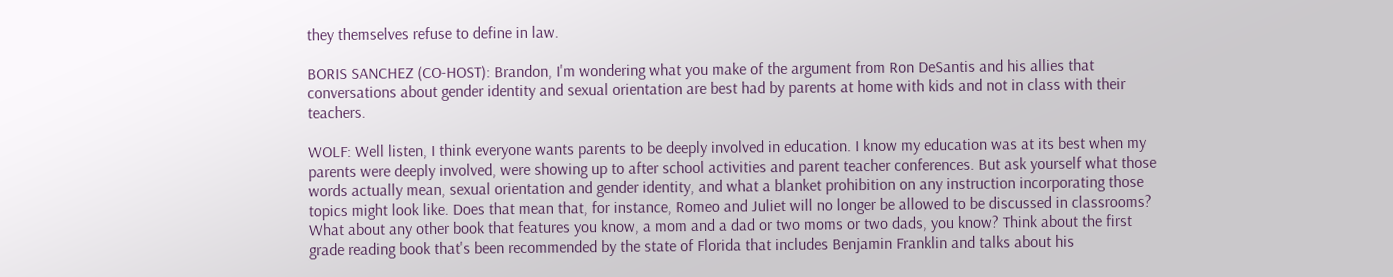they themselves refuse to define in law.

BORIS SANCHEZ (CO-HOST): Brandon, I'm wondering what you make of the argument from Ron DeSantis and his allies that conversations about gender identity and sexual orientation are best had by parents at home with kids and not in class with their teachers.

WOLF: Well listen, I think everyone wants parents to be deeply involved in education. I know my education was at its best when my parents were deeply involved, were showing up to after school activities and parent teacher conferences. But ask yourself what those words actually mean, sexual orientation and gender identity, and what a blanket prohibition on any instruction incorporating those topics might look like. Does that mean that, for instance, Romeo and Juliet will no longer be allowed to be discussed in classrooms? What about any other book that features you know, a mom and a dad or two moms or two dads, you know? Think about the first grade reading book that's been recommended by the state of Florida that includes Benjamin Franklin and talks about his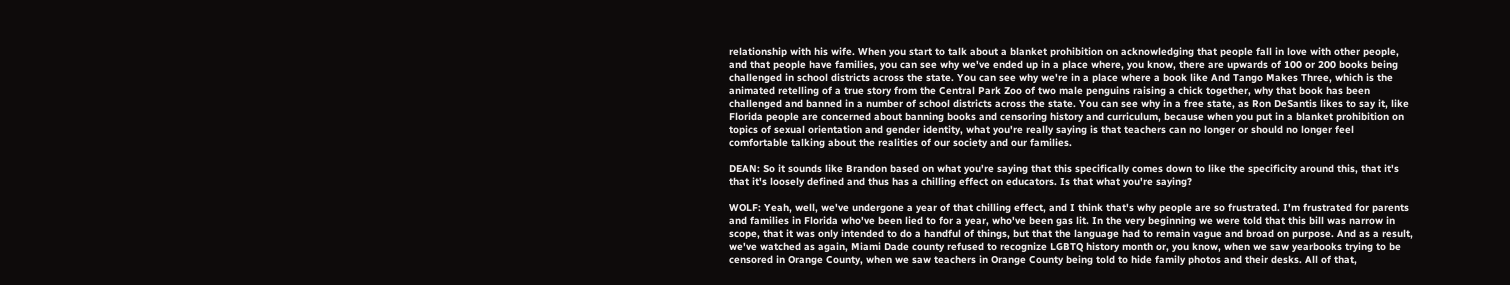relationship with his wife. When you start to talk about a blanket prohibition on acknowledging that people fall in love with other people, and that people have families, you can see why we've ended up in a place where, you know, there are upwards of 100 or 200 books being challenged in school districts across the state. You can see why we're in a place where a book like And Tango Makes Three, which is the animated retelling of a true story from the Central Park Zoo of two male penguins raising a chick together, why that book has been challenged and banned in a number of school districts across the state. You can see why in a free state, as Ron DeSantis likes to say it, like Florida people are concerned about banning books and censoring history and curriculum, because when you put in a blanket prohibition on topics of sexual orientation and gender identity, what you're really saying is that teachers can no longer or should no longer feel comfortable talking about the realities of our society and our families.

DEAN: So it sounds like Brandon based on what you're saying that this specifically comes down to like the specificity around this, that it's that it's loosely defined and thus has a chilling effect on educators. Is that what you're saying?

WOLF: Yeah, well, we've undergone a year of that chilling effect, and I think that's why people are so frustrated. I'm frustrated for parents and families in Florida who've been lied to for a year, who've been gas lit. In the very beginning we were told that this bill was narrow in scope, that it was only intended to do a handful of things, but that the language had to remain vague and broad on purpose. And as a result, we've watched as again, Miami Dade county refused to recognize LGBTQ history month or, you know, when we saw yearbooks trying to be censored in Orange County, when we saw teachers in Orange County being told to hide family photos and their desks. All of that,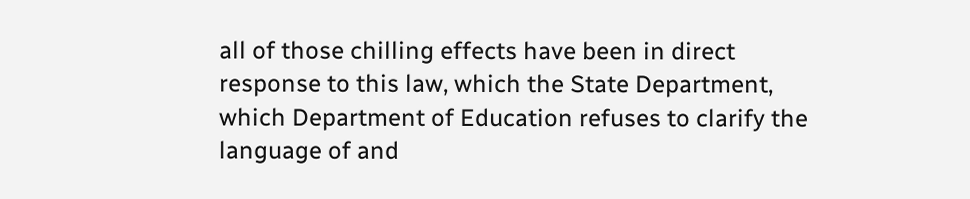all of those chilling effects have been in direct response to this law, which the State Department, which Department of Education refuses to clarify the language of and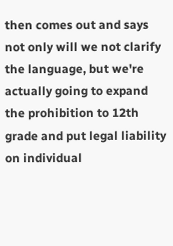then comes out and says not only will we not clarify the language, but we're actually going to expand the prohibition to 12th grade and put legal liability on individual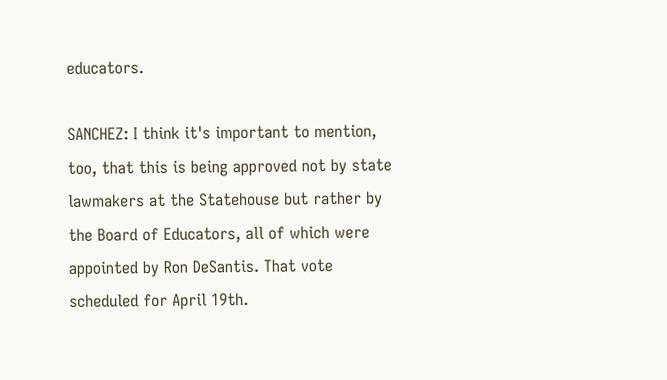educators.

SANCHEZ: I think it's important to mention, too, that this is being approved not by state lawmakers at the Statehouse but rather by the Board of Educators, all of which were appointed by Ron DeSantis. That vote scheduled for April 19th.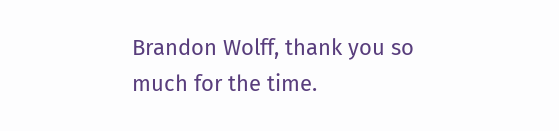Brandon Wolff, thank you so much for the time.